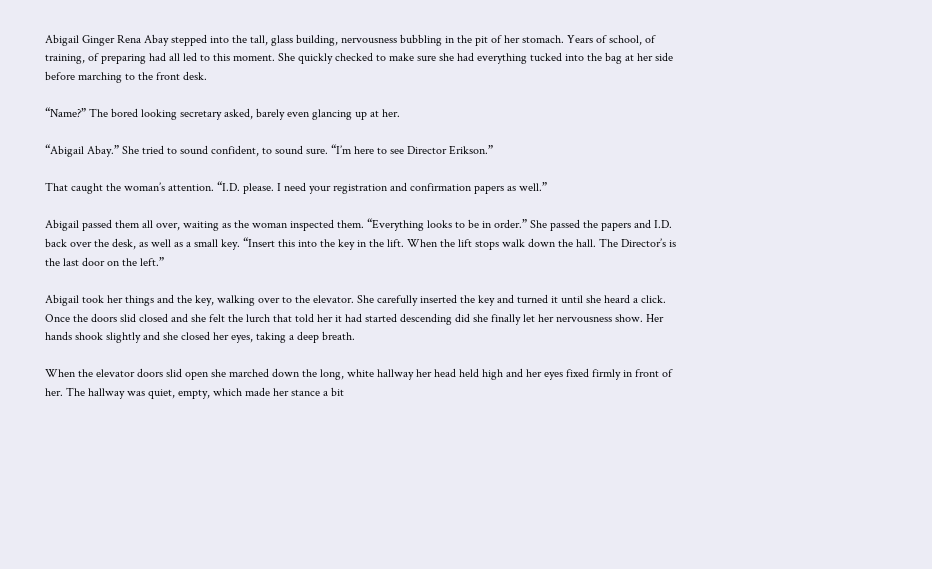Abigail Ginger Rena Abay stepped into the tall, glass building, nervousness bubbling in the pit of her stomach. Years of school, of training, of preparing had all led to this moment. She quickly checked to make sure she had everything tucked into the bag at her side before marching to the front desk.

“Name?” The bored looking secretary asked, barely even glancing up at her.

“Abigail Abay.” She tried to sound confident, to sound sure. “I’m here to see Director Erikson.”

That caught the woman’s attention. “I.D. please. I need your registration and confirmation papers as well.”

Abigail passed them all over, waiting as the woman inspected them. “Everything looks to be in order.” She passed the papers and I.D. back over the desk, as well as a small key. “Insert this into the key in the lift. When the lift stops walk down the hall. The Director’s is the last door on the left.”

Abigail took her things and the key, walking over to the elevator. She carefully inserted the key and turned it until she heard a click. Once the doors slid closed and she felt the lurch that told her it had started descending did she finally let her nervousness show. Her hands shook slightly and she closed her eyes, taking a deep breath.

When the elevator doors slid open she marched down the long, white hallway her head held high and her eyes fixed firmly in front of her. The hallway was quiet, empty, which made her stance a bit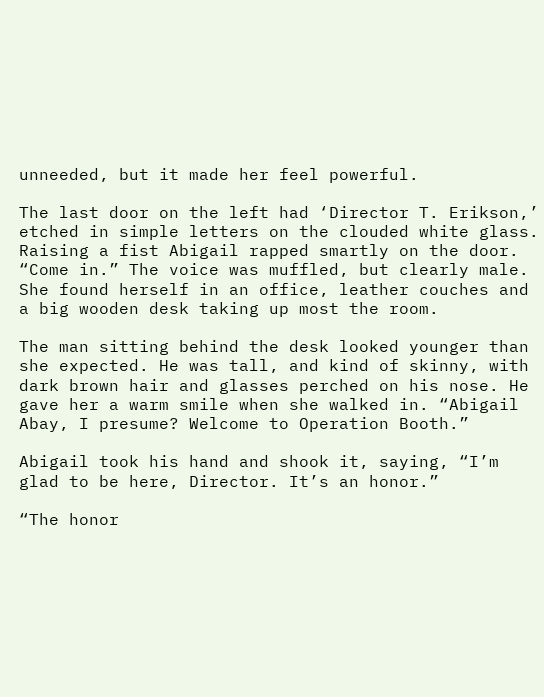unneeded, but it made her feel powerful.

The last door on the left had ‘Director T. Erikson,’ etched in simple letters on the clouded white glass. Raising a fist Abigail rapped smartly on the door. “Come in.” The voice was muffled, but clearly male. She found herself in an office, leather couches and a big wooden desk taking up most the room.

The man sitting behind the desk looked younger than she expected. He was tall, and kind of skinny, with dark brown hair and glasses perched on his nose. He gave her a warm smile when she walked in. “Abigail Abay, I presume? Welcome to Operation Booth.”

Abigail took his hand and shook it, saying, “I’m glad to be here, Director. It’s an honor.”

“The honor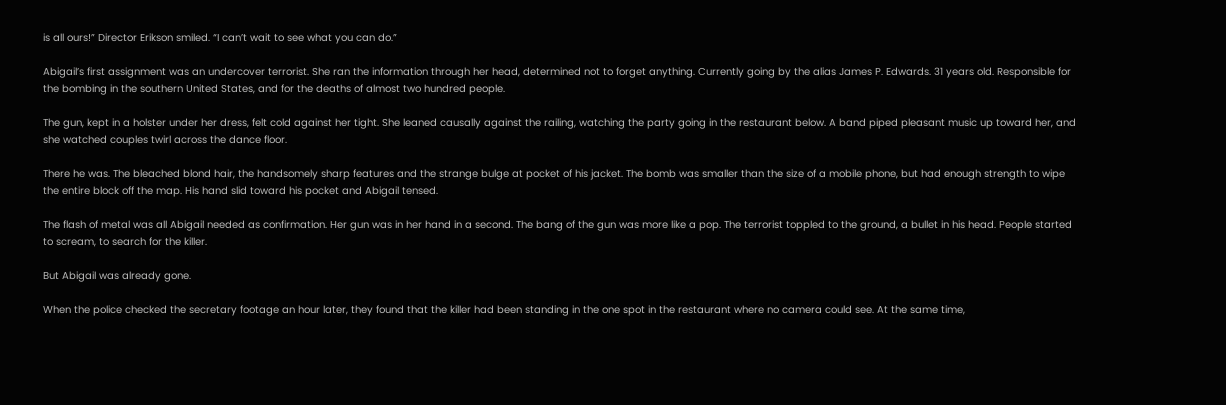is all ours!” Director Erikson smiled. “I can’t wait to see what you can do.”

Abigail’s first assignment was an undercover terrorist. She ran the information through her head, determined not to forget anything. Currently going by the alias James P. Edwards. 31 years old. Responsible for the bombing in the southern United States, and for the deaths of almost two hundred people.

The gun, kept in a holster under her dress, felt cold against her tight. She leaned causally against the railing, watching the party going in the restaurant below. A band piped pleasant music up toward her, and she watched couples twirl across the dance floor.

There he was. The bleached blond hair, the handsomely sharp features and the strange bulge at pocket of his jacket. The bomb was smaller than the size of a mobile phone, but had enough strength to wipe the entire block off the map. His hand slid toward his pocket and Abigail tensed.

The flash of metal was all Abigail needed as confirmation. Her gun was in her hand in a second. The bang of the gun was more like a pop. The terrorist toppled to the ground, a bullet in his head. People started to scream, to search for the killer.

But Abigail was already gone.

When the police checked the secretary footage an hour later, they found that the killer had been standing in the one spot in the restaurant where no camera could see. At the same time,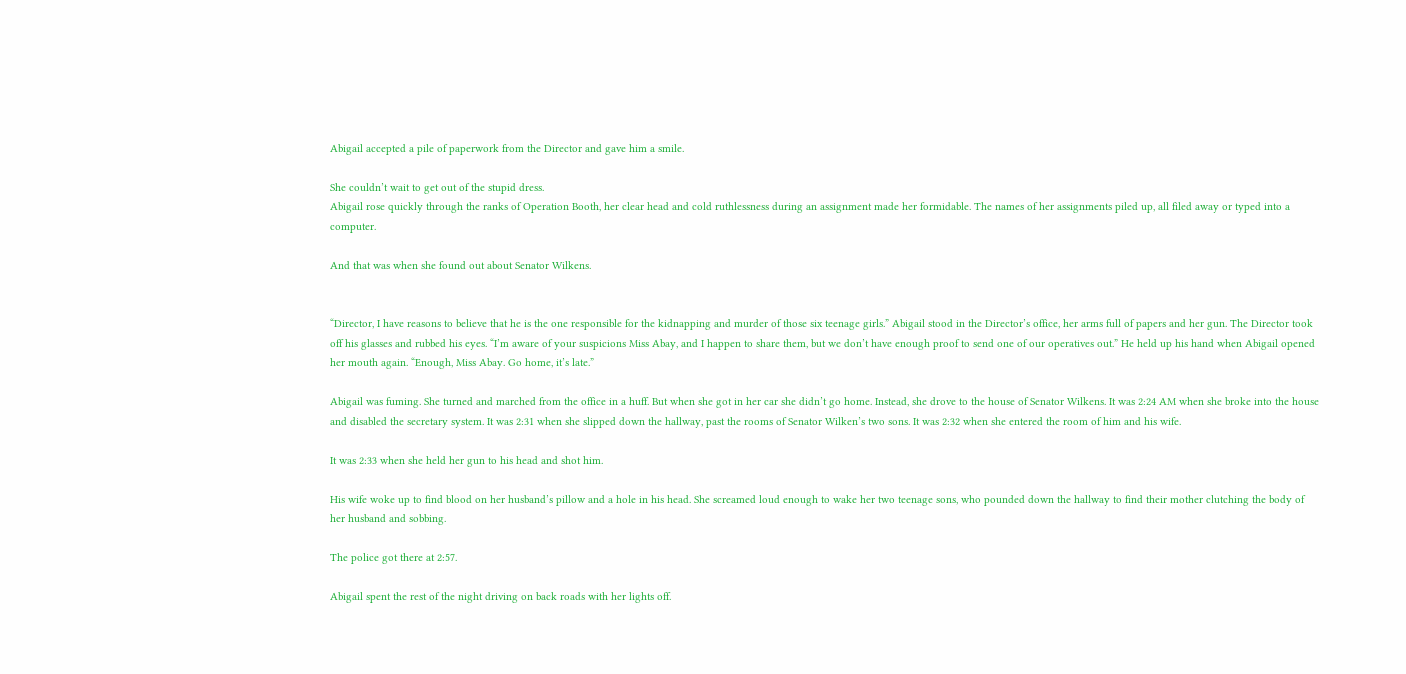Abigail accepted a pile of paperwork from the Director and gave him a smile.

She couldn’t wait to get out of the stupid dress.
Abigail rose quickly through the ranks of Operation Booth, her clear head and cold ruthlessness during an assignment made her formidable. The names of her assignments piled up, all filed away or typed into a computer.

And that was when she found out about Senator Wilkens.


“Director, I have reasons to believe that he is the one responsible for the kidnapping and murder of those six teenage girls.” Abigail stood in the Director’s office, her arms full of papers and her gun. The Director took off his glasses and rubbed his eyes. “I’m aware of your suspicions Miss Abay, and I happen to share them, but we don’t have enough proof to send one of our operatives out.” He held up his hand when Abigail opened her mouth again. “Enough, Miss Abay. Go home, it’s late.”

Abigail was fuming. She turned and marched from the office in a huff. But when she got in her car she didn’t go home. Instead, she drove to the house of Senator Wilkens. It was 2:24 AM when she broke into the house and disabled the secretary system. It was 2:31 when she slipped down the hallway, past the rooms of Senator Wilken’s two sons. It was 2:32 when she entered the room of him and his wife.

It was 2:33 when she held her gun to his head and shot him.

His wife woke up to find blood on her husband’s pillow and a hole in his head. She screamed loud enough to wake her two teenage sons, who pounded down the hallway to find their mother clutching the body of her husband and sobbing.

The police got there at 2:57.

Abigail spent the rest of the night driving on back roads with her lights off.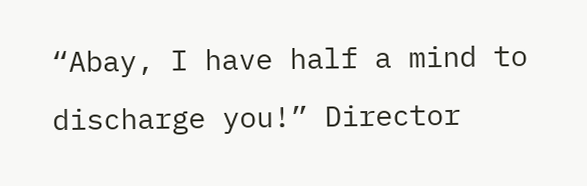“Abay, I have half a mind to discharge you!” Director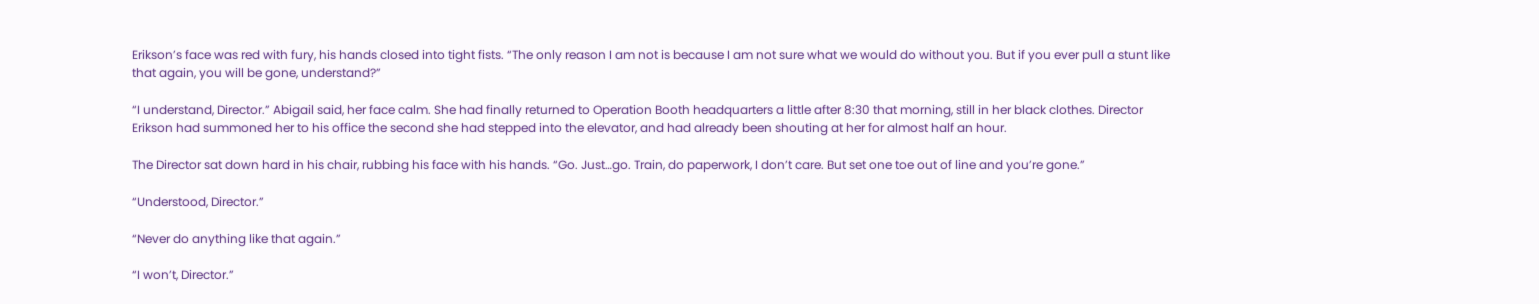Erikson’s face was red with fury, his hands closed into tight fists. “The only reason I am not is because I am not sure what we would do without you. But if you ever pull a stunt like that again, you will be gone, understand?”

“I understand, Director.” Abigail said, her face calm. She had finally returned to Operation Booth headquarters a little after 8:30 that morning, still in her black clothes. Director Erikson had summoned her to his office the second she had stepped into the elevator, and had already been shouting at her for almost half an hour.

The Director sat down hard in his chair, rubbing his face with his hands. “Go. Just…go. Train, do paperwork, I don’t care. But set one toe out of line and you’re gone.”

“Understood, Director.”

“Never do anything like that again.”

“I won’t, Director.”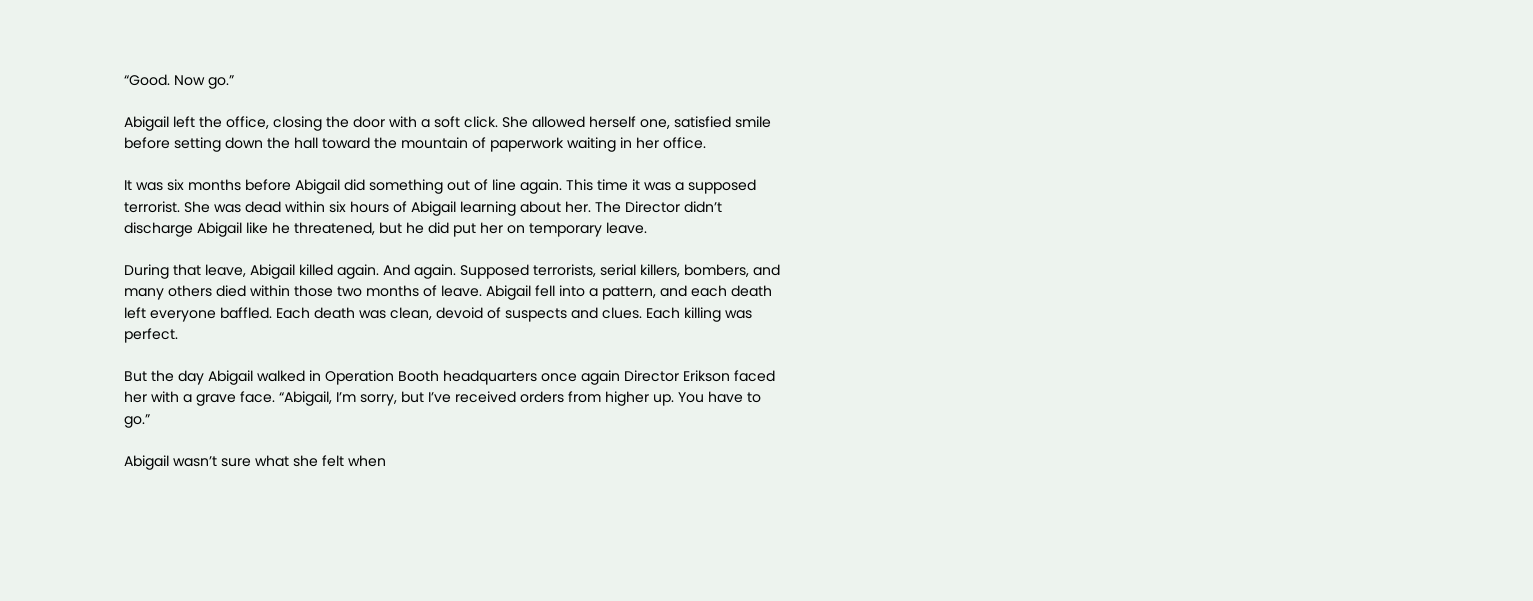“Good. Now go.”

Abigail left the office, closing the door with a soft click. She allowed herself one, satisfied smile before setting down the hall toward the mountain of paperwork waiting in her office.

It was six months before Abigail did something out of line again. This time it was a supposed terrorist. She was dead within six hours of Abigail learning about her. The Director didn’t discharge Abigail like he threatened, but he did put her on temporary leave.

During that leave, Abigail killed again. And again. Supposed terrorists, serial killers, bombers, and many others died within those two months of leave. Abigail fell into a pattern, and each death left everyone baffled. Each death was clean, devoid of suspects and clues. Each killing was perfect.

But the day Abigail walked in Operation Booth headquarters once again Director Erikson faced her with a grave face. “Abigail, I’m sorry, but I’ve received orders from higher up. You have to go.”

Abigail wasn’t sure what she felt when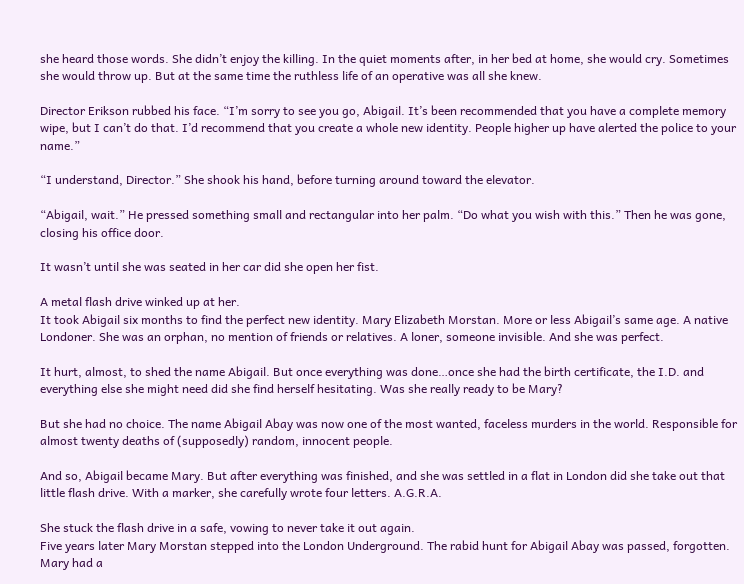she heard those words. She didn’t enjoy the killing. In the quiet moments after, in her bed at home, she would cry. Sometimes she would throw up. But at the same time the ruthless life of an operative was all she knew.

Director Erikson rubbed his face. “I’m sorry to see you go, Abigail. It’s been recommended that you have a complete memory wipe, but I can’t do that. I’d recommend that you create a whole new identity. People higher up have alerted the police to your name.”

“I understand, Director.” She shook his hand, before turning around toward the elevator.

“Abigail, wait.” He pressed something small and rectangular into her palm. “Do what you wish with this.” Then he was gone, closing his office door.

It wasn’t until she was seated in her car did she open her fist.

A metal flash drive winked up at her.
It took Abigail six months to find the perfect new identity. Mary Elizabeth Morstan. More or less Abigail’s same age. A native Londoner. She was an orphan, no mention of friends or relatives. A loner, someone invisible. And she was perfect.

It hurt, almost, to shed the name Abigail. But once everything was done…once she had the birth certificate, the I.D. and everything else she might need did she find herself hesitating. Was she really ready to be Mary?

But she had no choice. The name Abigail Abay was now one of the most wanted, faceless murders in the world. Responsible for almost twenty deaths of (supposedly) random, innocent people.

And so, Abigail became Mary. But after everything was finished, and she was settled in a flat in London did she take out that little flash drive. With a marker, she carefully wrote four letters. A.G.R.A.

She stuck the flash drive in a safe, vowing to never take it out again.
Five years later Mary Morstan stepped into the London Underground. The rabid hunt for Abigail Abay was passed, forgotten. Mary had a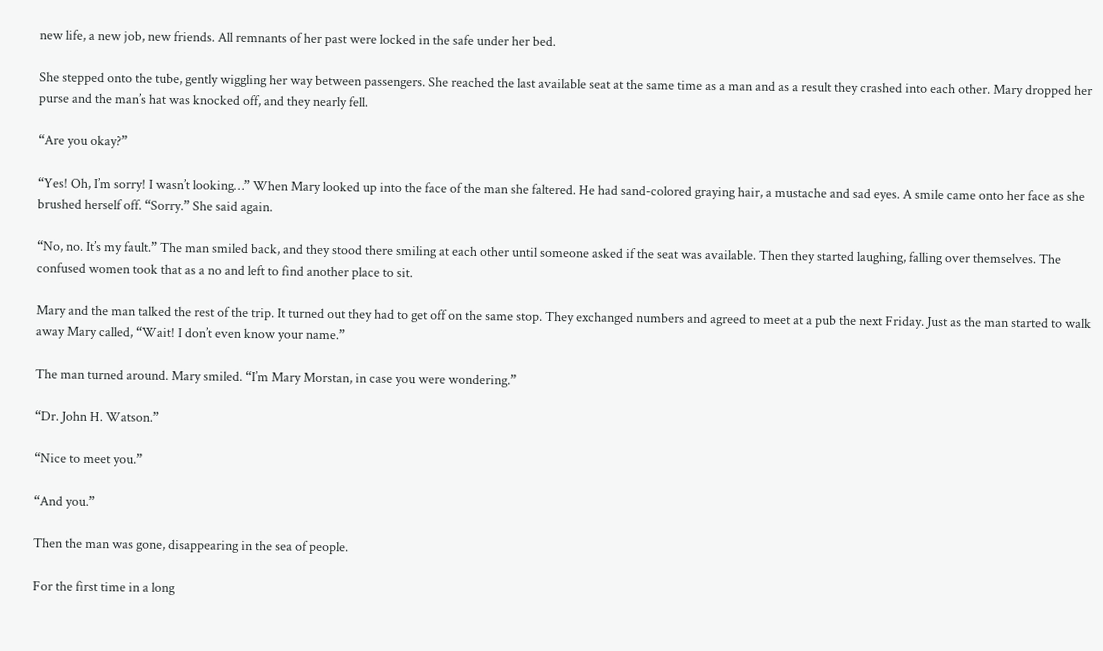new life, a new job, new friends. All remnants of her past were locked in the safe under her bed.

She stepped onto the tube, gently wiggling her way between passengers. She reached the last available seat at the same time as a man and as a result they crashed into each other. Mary dropped her purse and the man’s hat was knocked off, and they nearly fell.

“Are you okay?”

“Yes! Oh, I’m sorry! I wasn’t looking…” When Mary looked up into the face of the man she faltered. He had sand-colored graying hair, a mustache and sad eyes. A smile came onto her face as she brushed herself off. “Sorry.” She said again.

“No, no. It’s my fault.” The man smiled back, and they stood there smiling at each other until someone asked if the seat was available. Then they started laughing, falling over themselves. The confused women took that as a no and left to find another place to sit.

Mary and the man talked the rest of the trip. It turned out they had to get off on the same stop. They exchanged numbers and agreed to meet at a pub the next Friday. Just as the man started to walk away Mary called, “Wait! I don’t even know your name.”

The man turned around. Mary smiled. “I’m Mary Morstan, in case you were wondering.”

“Dr. John H. Watson.”

“Nice to meet you.”

“And you.”

Then the man was gone, disappearing in the sea of people.

For the first time in a long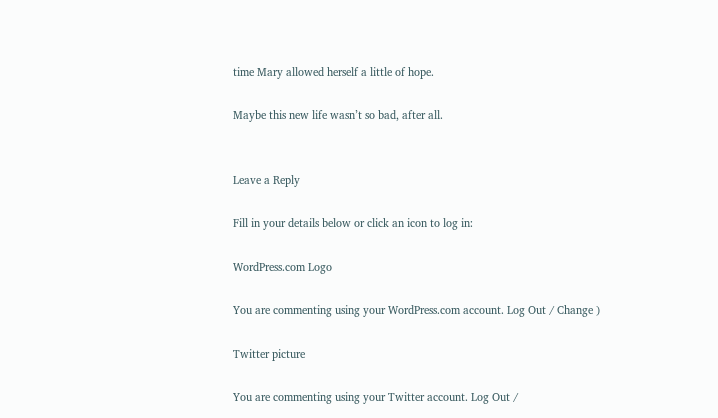time Mary allowed herself a little of hope.

Maybe this new life wasn’t so bad, after all.


Leave a Reply

Fill in your details below or click an icon to log in:

WordPress.com Logo

You are commenting using your WordPress.com account. Log Out / Change )

Twitter picture

You are commenting using your Twitter account. Log Out /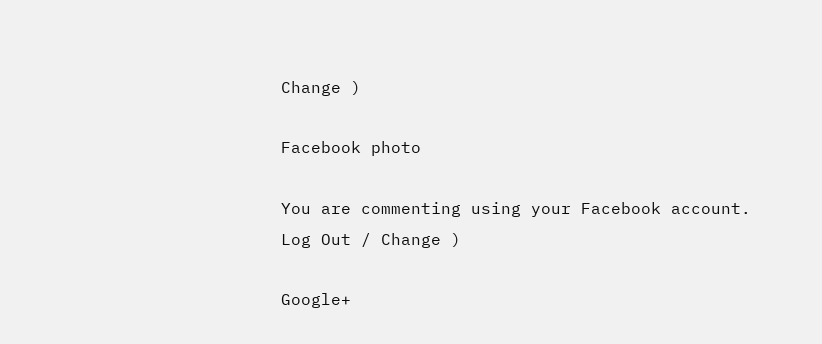Change )

Facebook photo

You are commenting using your Facebook account. Log Out / Change )

Google+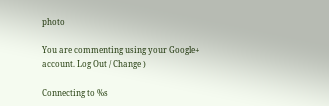photo

You are commenting using your Google+ account. Log Out / Change )

Connecting to %s